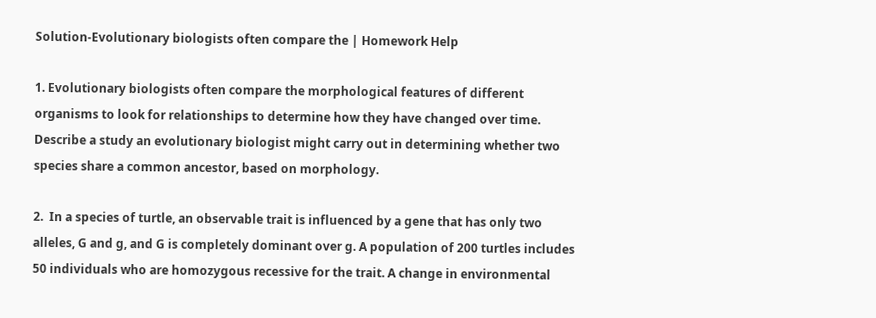Solution-Evolutionary biologists often compare the | Homework Help

1. Evolutionary biologists often compare the morphological features of different organisms to look for relationships to determine how they have changed over time. Describe a study an evolutionary biologist might carry out in determining whether two species share a common ancestor, based on morphology.

2.  In a species of turtle, an observable trait is influenced by a gene that has only two alleles, G and g, and G is completely dominant over g. A population of 200 turtles includes 50 individuals who are homozygous recessive for the trait. A change in environmental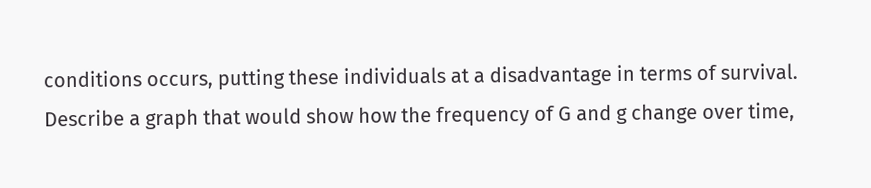conditions occurs, putting these individuals at a disadvantage in terms of survival. Describe a graph that would show how the frequency of G and g change over time,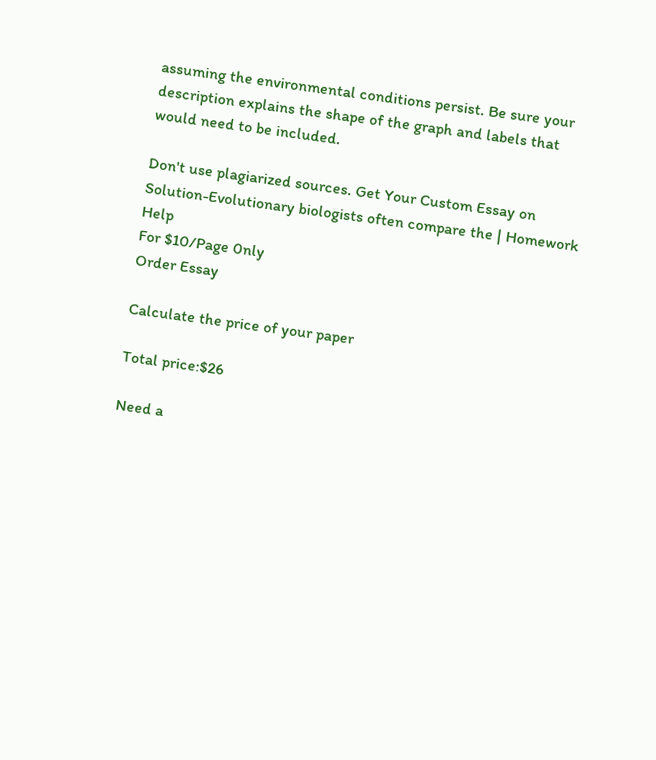assuming the environmental conditions persist. Be sure your description explains the shape of the graph and labels that would need to be included.

Don't use plagiarized sources. Get Your Custom Essay on
Solution-Evolutionary biologists often compare the | Homework Help
For $10/Page 0nly
Order Essay

Calculate the price of your paper

Total price:$26

Need a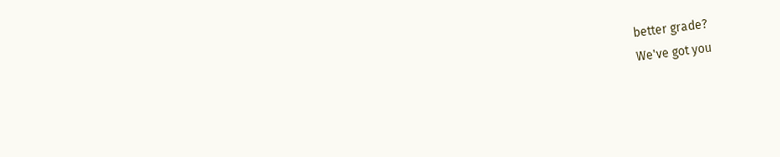better grade?
We've got you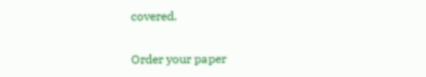covered.

Order your paper